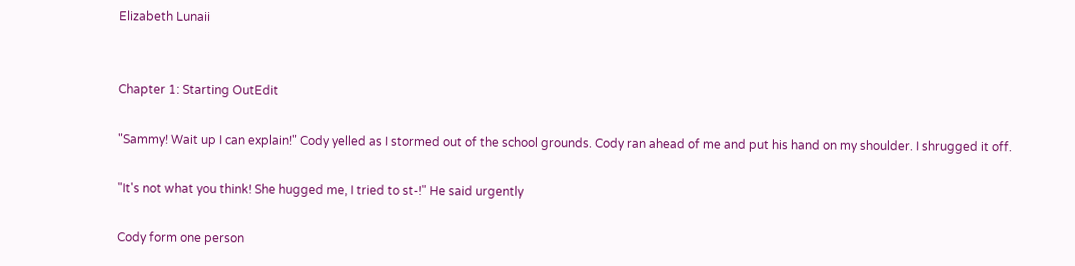Elizabeth Lunaii


Chapter 1: Starting OutEdit

"Sammy! Wait up I can explain!" Cody yelled as I stormed out of the school grounds. Cody ran ahead of me and put his hand on my shoulder. I shrugged it off.

"It's not what you think! She hugged me, I tried to st-!" He said urgently

Cody form one person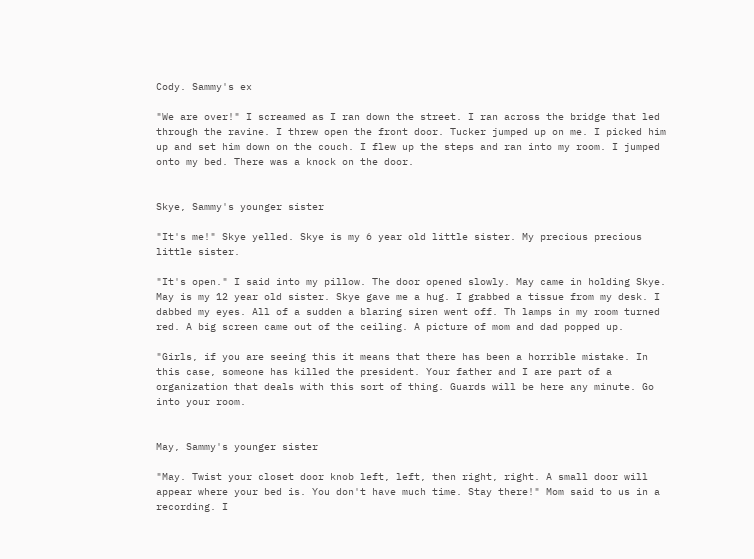Cody. Sammy's ex

"We are over!" I screamed as I ran down the street. I ran across the bridge that led through the ravine. I threw open the front door. Tucker jumped up on me. I picked him up and set him down on the couch. I flew up the steps and ran into my room. I jumped onto my bed. There was a knock on the door.


Skye, Sammy's younger sister

"It's me!" Skye yelled. Skye is my 6 year old little sister. My precious precious little sister.

"It's open." I said into my pillow. The door opened slowly. May came in holding Skye. May is my 12 year old sister. Skye gave me a hug. I grabbed a tissue from my desk. I dabbed my eyes. All of a sudden a blaring siren went off. Th lamps in my room turned red. A big screen came out of the ceiling. A picture of mom and dad popped up.

"Girls, if you are seeing this it means that there has been a horrible mistake. In this case, someone has killed the president. Your father and I are part of a organization that deals with this sort of thing. Guards will be here any minute. Go into your room.


May, Sammy's younger sister

"May. Twist your closet door knob left, left, then right, right. A small door will appear where your bed is. You don't have much time. Stay there!" Mom said to us in a recording. I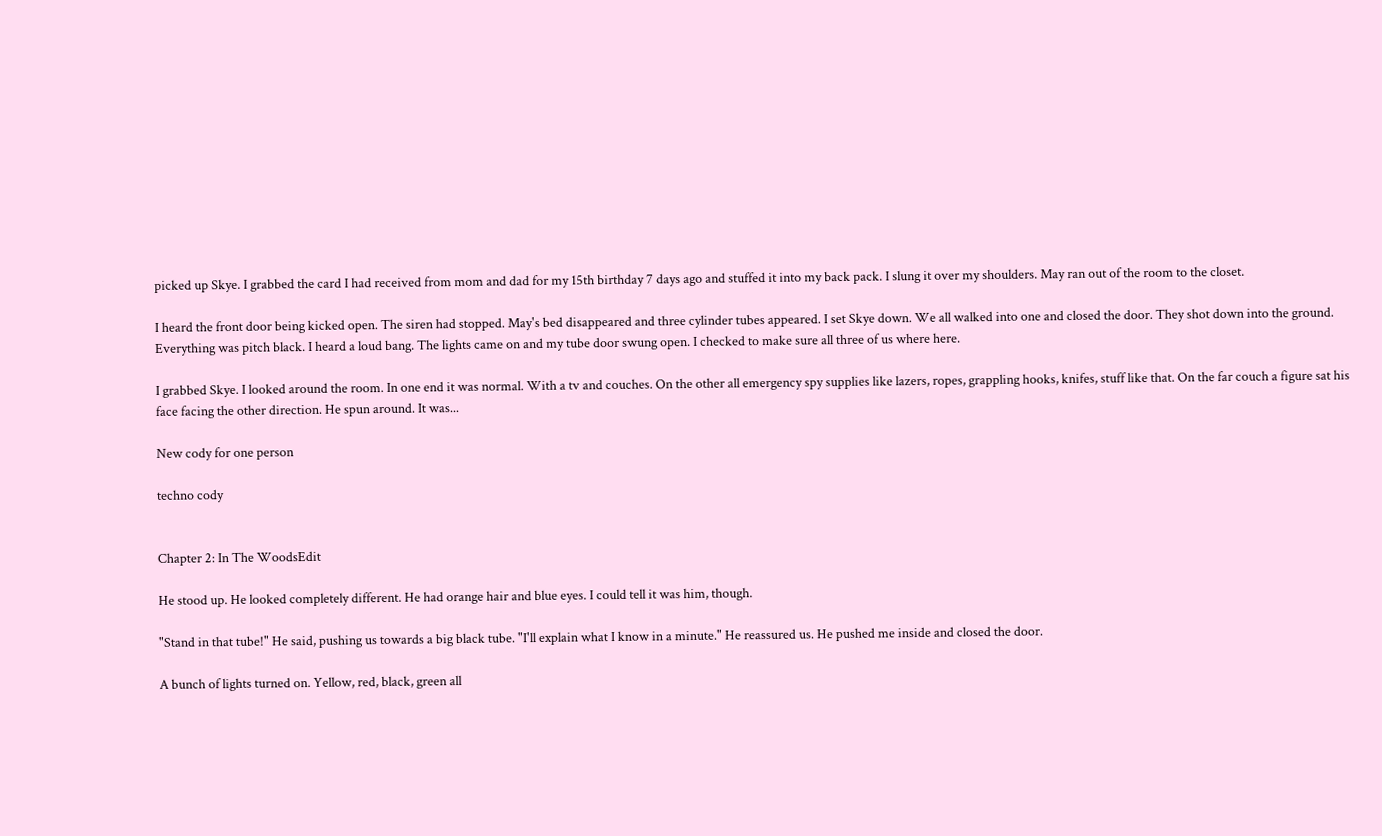picked up Skye. I grabbed the card I had received from mom and dad for my 15th birthday 7 days ago and stuffed it into my back pack. I slung it over my shoulders. May ran out of the room to the closet.

I heard the front door being kicked open. The siren had stopped. May's bed disappeared and three cylinder tubes appeared. I set Skye down. We all walked into one and closed the door. They shot down into the ground. Everything was pitch black. I heard a loud bang. The lights came on and my tube door swung open. I checked to make sure all three of us where here.

I grabbed Skye. I looked around the room. In one end it was normal. With a tv and couches. On the other all emergency spy supplies like lazers, ropes, grappling hooks, knifes, stuff like that. On the far couch a figure sat his face facing the other direction. He spun around. It was...

New cody for one person

techno cody


Chapter 2: In The WoodsEdit

He stood up. He looked completely different. He had orange hair and blue eyes. I could tell it was him, though.

"Stand in that tube!" He said, pushing us towards a big black tube. "I'll explain what I know in a minute." He reassured us. He pushed me inside and closed the door.

A bunch of lights turned on. Yellow, red, black, green all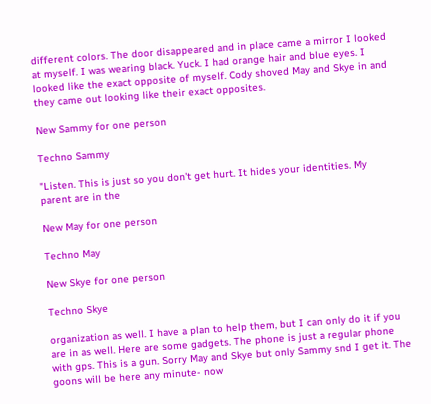different colors. The door disappeared and in place came a mirror I looked at myself. I was wearing black. Yuck. I had orange hair and blue eyes. I looked like the exact opposite of myself. Cody shoved May and Skye in and they came out looking like their exact opposites.

New Sammy for one person

Techno Sammy

"Listen. This is just so you don't get hurt. It hides your identities. My parent are in the

New May for one person

Techno May

New Skye for one person

Techno Skye

organization as well. I have a plan to help them, but I can only do it if you are in as well. Here are some gadgets. The phone is just a regular phone with gps. This is a gun. Sorry May and Skye but only Sammy snd I get it. The goons will be here any minute- now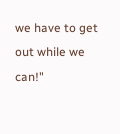we have to get out while we can!"